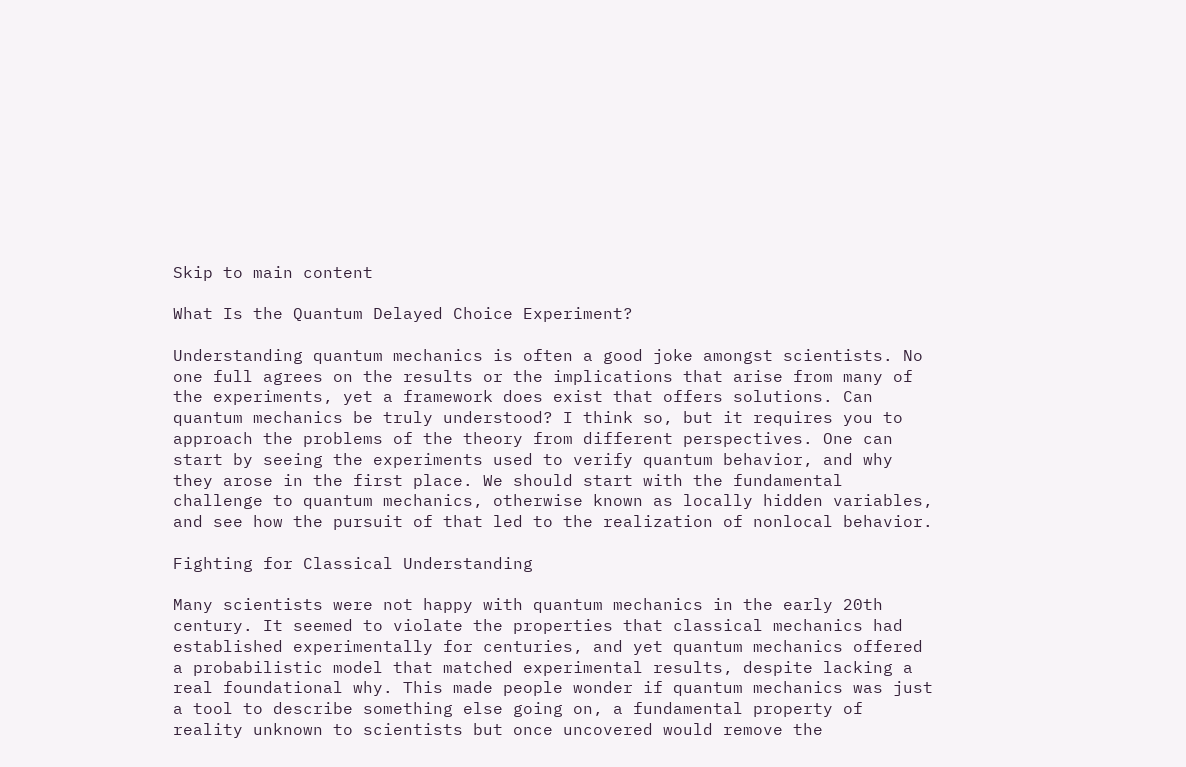Skip to main content

What Is the Quantum Delayed Choice Experiment?

Understanding quantum mechanics is often a good joke amongst scientists. No one full agrees on the results or the implications that arise from many of the experiments, yet a framework does exist that offers solutions. Can quantum mechanics be truly understood? I think so, but it requires you to approach the problems of the theory from different perspectives. One can start by seeing the experiments used to verify quantum behavior, and why they arose in the first place. We should start with the fundamental challenge to quantum mechanics, otherwise known as locally hidden variables, and see how the pursuit of that led to the realization of nonlocal behavior.

Fighting for Classical Understanding

Many scientists were not happy with quantum mechanics in the early 20th century. It seemed to violate the properties that classical mechanics had established experimentally for centuries, and yet quantum mechanics offered a probabilistic model that matched experimental results, despite lacking a real foundational why. This made people wonder if quantum mechanics was just a tool to describe something else going on, a fundamental property of reality unknown to scientists but once uncovered would remove the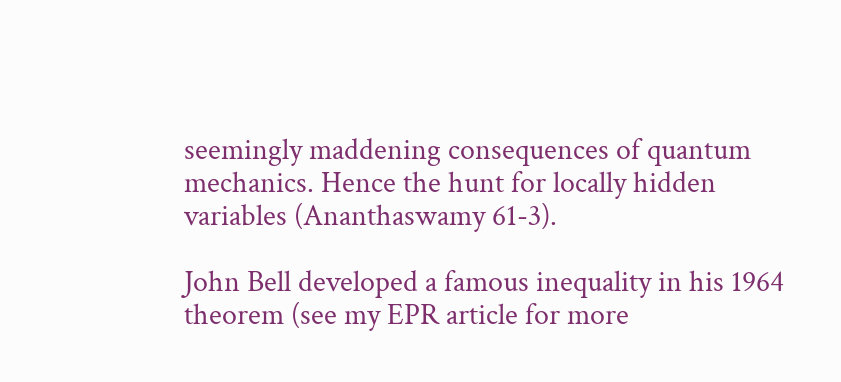seemingly maddening consequences of quantum mechanics. Hence the hunt for locally hidden variables (Ananthaswamy 61-3).

John Bell developed a famous inequality in his 1964 theorem (see my EPR article for more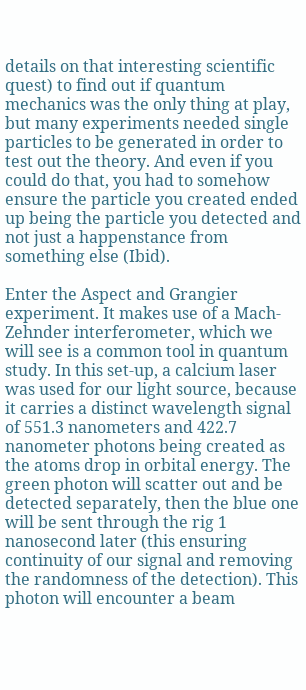details on that interesting scientific quest) to find out if quantum mechanics was the only thing at play, but many experiments needed single particles to be generated in order to test out the theory. And even if you could do that, you had to somehow ensure the particle you created ended up being the particle you detected and not just a happenstance from something else (Ibid).

Enter the Aspect and Grangier experiment. It makes use of a Mach-Zehnder interferometer, which we will see is a common tool in quantum study. In this set-up, a calcium laser was used for our light source, because it carries a distinct wavelength signal of 551.3 nanometers and 422.7 nanometer photons being created as the atoms drop in orbital energy. The green photon will scatter out and be detected separately, then the blue one will be sent through the rig 1 nanosecond later (this ensuring continuity of our signal and removing the randomness of the detection). This photon will encounter a beam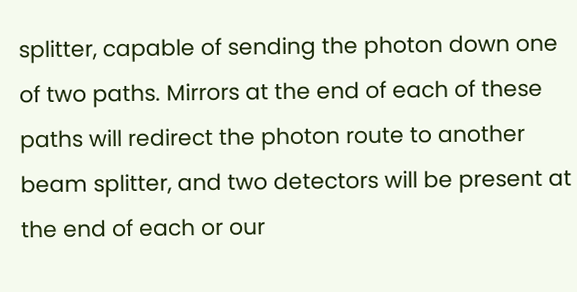splitter, capable of sending the photon down one of two paths. Mirrors at the end of each of these paths will redirect the photon route to another beam splitter, and two detectors will be present at the end of each or our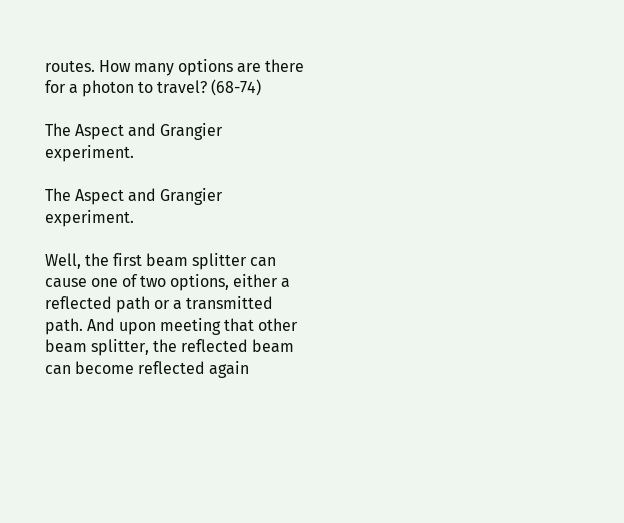routes. How many options are there for a photon to travel? (68-74)

The Aspect and Grangier experiment.

The Aspect and Grangier experiment.

Well, the first beam splitter can cause one of two options, either a reflected path or a transmitted path. And upon meeting that other beam splitter, the reflected beam can become reflected again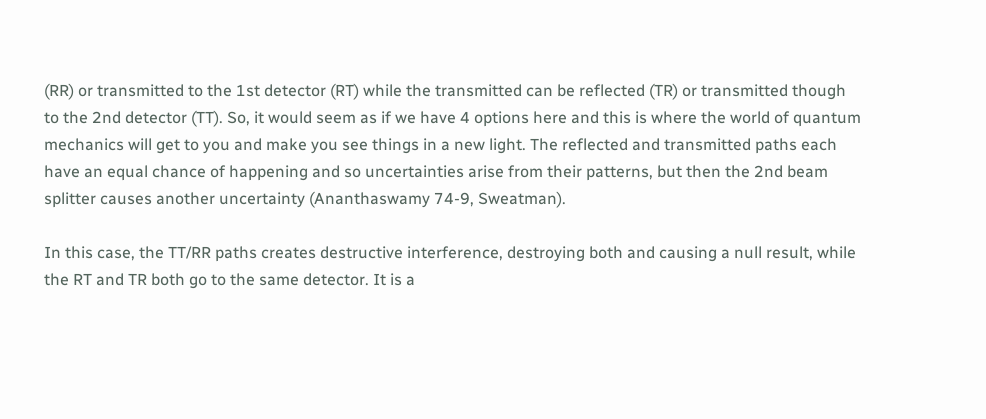(RR) or transmitted to the 1st detector (RT) while the transmitted can be reflected (TR) or transmitted though to the 2nd detector (TT). So, it would seem as if we have 4 options here and this is where the world of quantum mechanics will get to you and make you see things in a new light. The reflected and transmitted paths each have an equal chance of happening and so uncertainties arise from their patterns, but then the 2nd beam splitter causes another uncertainty (Ananthaswamy 74-9, Sweatman).

In this case, the TT/RR paths creates destructive interference, destroying both and causing a null result, while the RT and TR both go to the same detector. It is a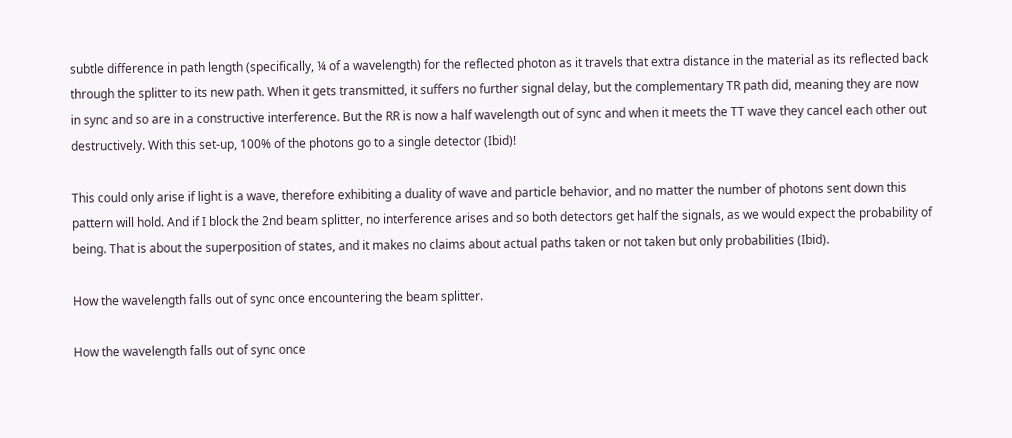subtle difference in path length (specifically, ¼ of a wavelength) for the reflected photon as it travels that extra distance in the material as its reflected back through the splitter to its new path. When it gets transmitted, it suffers no further signal delay, but the complementary TR path did, meaning they are now in sync and so are in a constructive interference. But the RR is now a half wavelength out of sync and when it meets the TT wave they cancel each other out destructively. With this set-up, 100% of the photons go to a single detector (Ibid)!

This could only arise if light is a wave, therefore exhibiting a duality of wave and particle behavior, and no matter the number of photons sent down this pattern will hold. And if I block the 2nd beam splitter, no interference arises and so both detectors get half the signals, as we would expect the probability of being. That is about the superposition of states, and it makes no claims about actual paths taken or not taken but only probabilities (Ibid).

How the wavelength falls out of sync once encountering the beam splitter.

How the wavelength falls out of sync once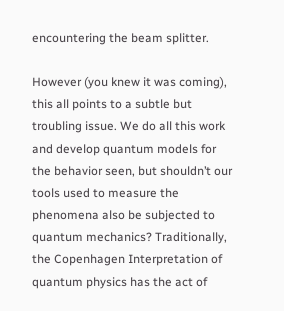encountering the beam splitter.

However (you knew it was coming), this all points to a subtle but troubling issue. We do all this work and develop quantum models for the behavior seen, but shouldn’t our tools used to measure the phenomena also be subjected to quantum mechanics? Traditionally, the Copenhagen Interpretation of quantum physics has the act of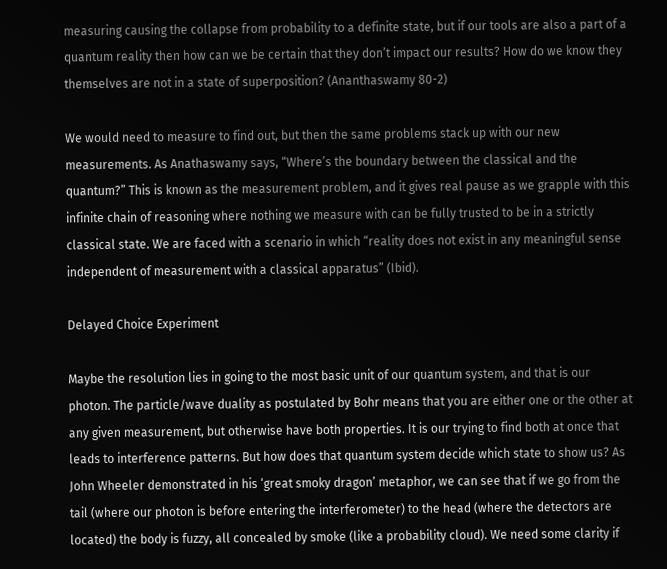measuring causing the collapse from probability to a definite state, but if our tools are also a part of a quantum reality then how can we be certain that they don’t impact our results? How do we know they themselves are not in a state of superposition? (Ananthaswamy 80-2)

We would need to measure to find out, but then the same problems stack up with our new measurements. As Anathaswamy says, “Where’s the boundary between the classical and the quantum?” This is known as the measurement problem, and it gives real pause as we grapple with this infinite chain of reasoning where nothing we measure with can be fully trusted to be in a strictly classical state. We are faced with a scenario in which “reality does not exist in any meaningful sense independent of measurement with a classical apparatus” (Ibid).

Delayed Choice Experiment

Maybe the resolution lies in going to the most basic unit of our quantum system, and that is our photon. The particle/wave duality as postulated by Bohr means that you are either one or the other at any given measurement, but otherwise have both properties. It is our trying to find both at once that leads to interference patterns. But how does that quantum system decide which state to show us? As John Wheeler demonstrated in his ‘great smoky dragon’ metaphor, we can see that if we go from the tail (where our photon is before entering the interferometer) to the head (where the detectors are located) the body is fuzzy, all concealed by smoke (like a probability cloud). We need some clarity if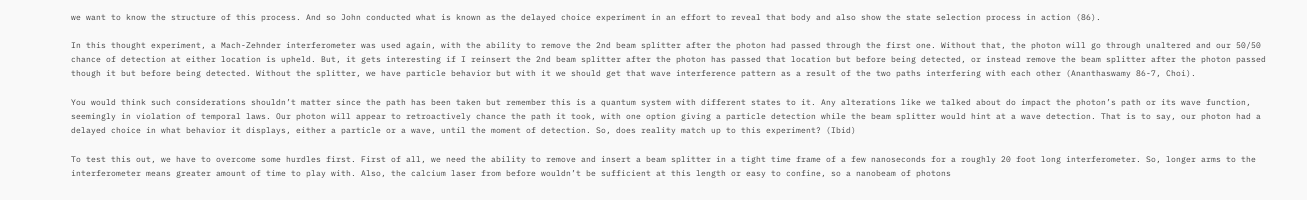we want to know the structure of this process. And so John conducted what is known as the delayed choice experiment in an effort to reveal that body and also show the state selection process in action (86).

In this thought experiment, a Mach-Zehnder interferometer was used again, with the ability to remove the 2nd beam splitter after the photon had passed through the first one. Without that, the photon will go through unaltered and our 50/50 chance of detection at either location is upheld. But, it gets interesting if I reinsert the 2nd beam splitter after the photon has passed that location but before being detected, or instead remove the beam splitter after the photon passed though it but before being detected. Without the splitter, we have particle behavior but with it we should get that wave interference pattern as a result of the two paths interfering with each other (Ananthaswamy 86-7, Choi).

You would think such considerations shouldn’t matter since the path has been taken but remember this is a quantum system with different states to it. Any alterations like we talked about do impact the photon’s path or its wave function, seemingly in violation of temporal laws. Our photon will appear to retroactively chance the path it took, with one option giving a particle detection while the beam splitter would hint at a wave detection. That is to say, our photon had a delayed choice in what behavior it displays, either a particle or a wave, until the moment of detection. So, does reality match up to this experiment? (Ibid)

To test this out, we have to overcome some hurdles first. First of all, we need the ability to remove and insert a beam splitter in a tight time frame of a few nanoseconds for a roughly 20 foot long interferometer. So, longer arms to the interferometer means greater amount of time to play with. Also, the calcium laser from before wouldn’t be sufficient at this length or easy to confine, so a nanobeam of photons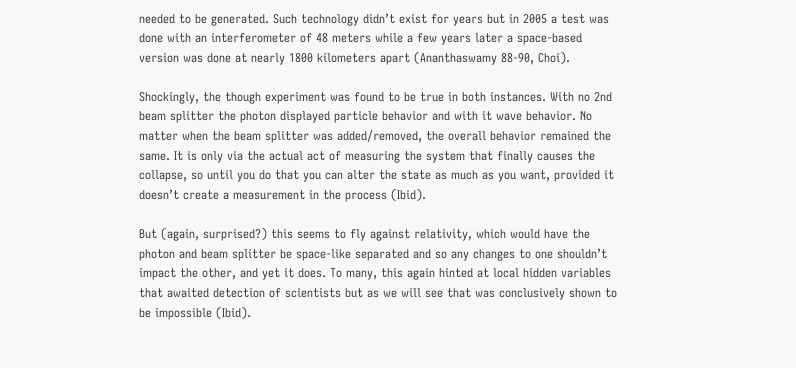needed to be generated. Such technology didn’t exist for years but in 2005 a test was done with an interferometer of 48 meters while a few years later a space-based version was done at nearly 1800 kilometers apart (Ananthaswamy 88-90, Choi).

Shockingly, the though experiment was found to be true in both instances. With no 2nd beam splitter the photon displayed particle behavior and with it wave behavior. No matter when the beam splitter was added/removed, the overall behavior remained the same. It is only via the actual act of measuring the system that finally causes the collapse, so until you do that you can alter the state as much as you want, provided it doesn’t create a measurement in the process (Ibid).

But (again, surprised?) this seems to fly against relativity, which would have the photon and beam splitter be space-like separated and so any changes to one shouldn’t impact the other, and yet it does. To many, this again hinted at local hidden variables that awaited detection of scientists but as we will see that was conclusively shown to be impossible (Ibid).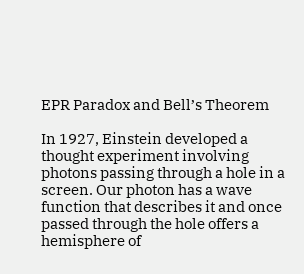EPR Paradox and Bell’s Theorem

In 1927, Einstein developed a thought experiment involving photons passing through a hole in a screen. Our photon has a wave function that describes it and once passed through the hole offers a hemisphere of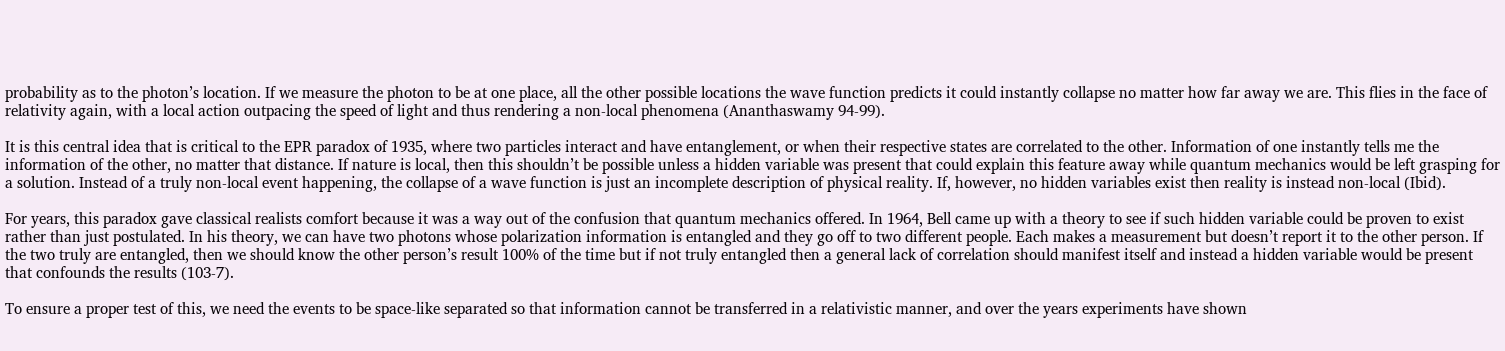probability as to the photon’s location. If we measure the photon to be at one place, all the other possible locations the wave function predicts it could instantly collapse no matter how far away we are. This flies in the face of relativity again, with a local action outpacing the speed of light and thus rendering a non-local phenomena (Ananthaswamy 94-99).

It is this central idea that is critical to the EPR paradox of 1935, where two particles interact and have entanglement, or when their respective states are correlated to the other. Information of one instantly tells me the information of the other, no matter that distance. If nature is local, then this shouldn’t be possible unless a hidden variable was present that could explain this feature away while quantum mechanics would be left grasping for a solution. Instead of a truly non-local event happening, the collapse of a wave function is just an incomplete description of physical reality. If, however, no hidden variables exist then reality is instead non-local (Ibid).

For years, this paradox gave classical realists comfort because it was a way out of the confusion that quantum mechanics offered. In 1964, Bell came up with a theory to see if such hidden variable could be proven to exist rather than just postulated. In his theory, we can have two photons whose polarization information is entangled and they go off to two different people. Each makes a measurement but doesn’t report it to the other person. If the two truly are entangled, then we should know the other person’s result 100% of the time but if not truly entangled then a general lack of correlation should manifest itself and instead a hidden variable would be present that confounds the results (103-7).

To ensure a proper test of this, we need the events to be space-like separated so that information cannot be transferred in a relativistic manner, and over the years experiments have shown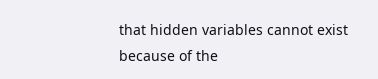that hidden variables cannot exist because of the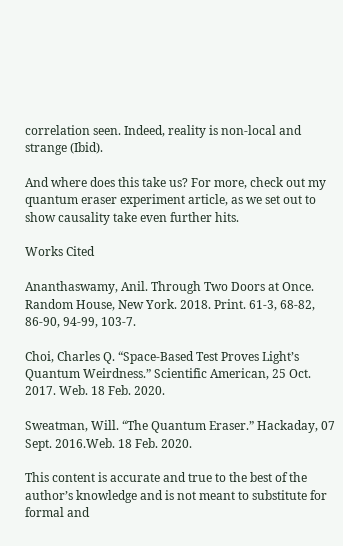correlation seen. Indeed, reality is non-local and strange (Ibid).

And where does this take us? For more, check out my quantum eraser experiment article, as we set out to show causality take even further hits.

Works Cited

Ananthaswamy, Anil. Through Two Doors at Once. Random House, New York. 2018. Print. 61-3, 68-82, 86-90, 94-99, 103-7.

Choi, Charles Q. “Space-Based Test Proves Light’s Quantum Weirdness.” Scientific American, 25 Oct. 2017. Web. 18 Feb. 2020.

Sweatman, Will. “The Quantum Eraser.” Hackaday, 07 Sept. 2016.Web. 18 Feb. 2020.

This content is accurate and true to the best of the author’s knowledge and is not meant to substitute for formal and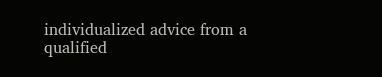individualized advice from a qualified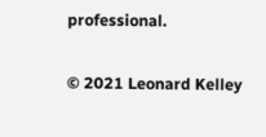professional.

© 2021 Leonard Kelley